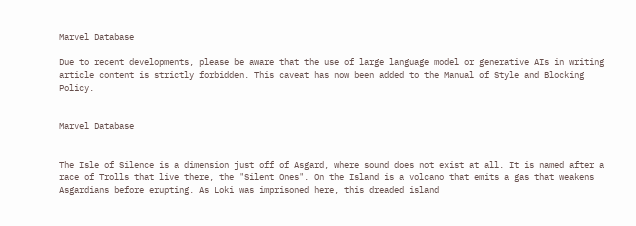Marvel Database

Due to recent developments, please be aware that the use of large language model or generative AIs in writing article content is strictly forbidden. This caveat has now been added to the Manual of Style and Blocking Policy.


Marvel Database


The Isle of Silence is a dimension just off of Asgard, where sound does not exist at all. It is named after a race of Trolls that live there, the "Silent Ones". On the Island is a volcano that emits a gas that weakens Asgardians before erupting. As Loki was imprisoned here, this dreaded island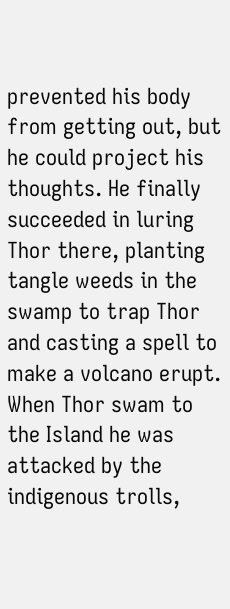prevented his body from getting out, but he could project his thoughts. He finally succeeded in luring Thor there, planting tangle weeds in the swamp to trap Thor and casting a spell to make a volcano erupt. When Thor swam to the Island he was attacked by the indigenous trolls,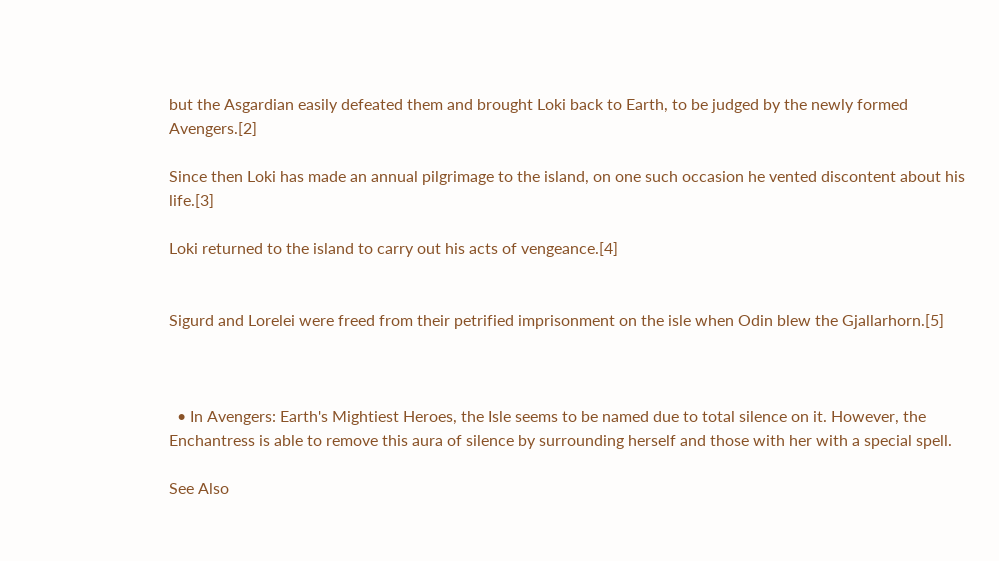but the Asgardian easily defeated them and brought Loki back to Earth, to be judged by the newly formed Avengers.[2]

Since then Loki has made an annual pilgrimage to the island, on one such occasion he vented discontent about his life.[3]

Loki returned to the island to carry out his acts of vengeance.[4]


Sigurd and Lorelei were freed from their petrified imprisonment on the isle when Odin blew the Gjallarhorn.[5]



  • In Avengers: Earth's Mightiest Heroes, the Isle seems to be named due to total silence on it. However, the Enchantress is able to remove this aura of silence by surrounding herself and those with her with a special spell.

See Also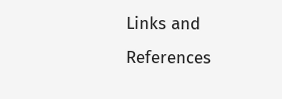Links and References